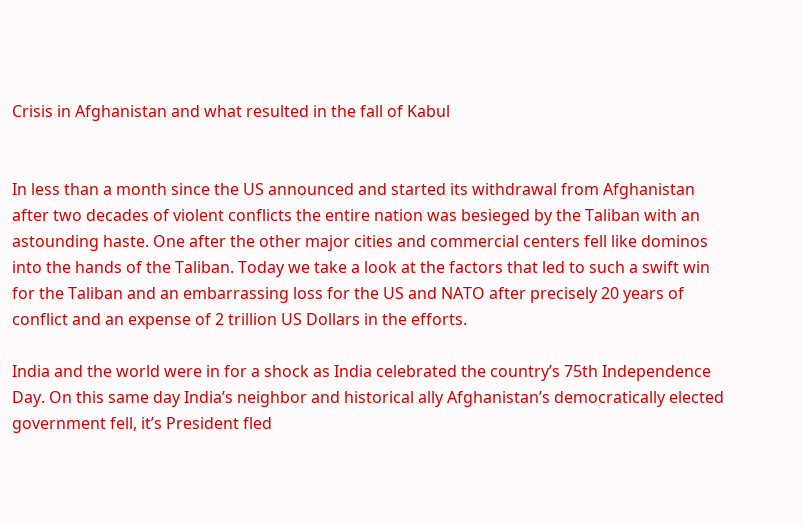Crisis in Afghanistan and what resulted in the fall of Kabul


In less than a month since the US announced and started its withdrawal from Afghanistan after two decades of violent conflicts the entire nation was besieged by the Taliban with an astounding haste. One after the other major cities and commercial centers fell like dominos into the hands of the Taliban. Today we take a look at the factors that led to such a swift win for the Taliban and an embarrassing loss for the US and NATO after precisely 20 years of conflict and an expense of 2 trillion US Dollars in the efforts.

India and the world were in for a shock as India celebrated the country’s 75th Independence Day. On this same day India’s neighbor and historical ally Afghanistan’s democratically elected government fell, it’s President fled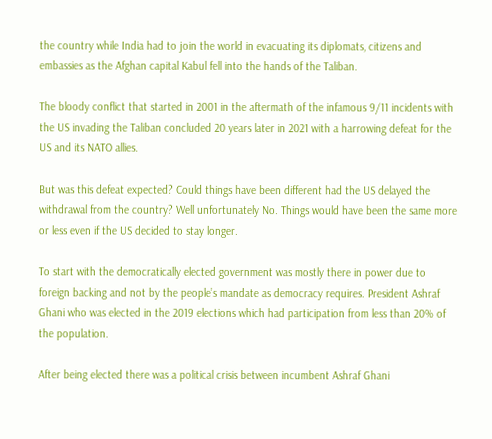the country while India had to join the world in evacuating its diplomats, citizens and embassies as the Afghan capital Kabul fell into the hands of the Taliban.

The bloody conflict that started in 2001 in the aftermath of the infamous 9/11 incidents with the US invading the Taliban concluded 20 years later in 2021 with a harrowing defeat for the US and its NATO allies.

But was this defeat expected? Could things have been different had the US delayed the withdrawal from the country? Well unfortunately No. Things would have been the same more or less even if the US decided to stay longer.

To start with the democratically elected government was mostly there in power due to foreign backing and not by the people’s mandate as democracy requires. President Ashraf Ghani who was elected in the 2019 elections which had participation from less than 20% of the population.

After being elected there was a political crisis between incumbent Ashraf Ghani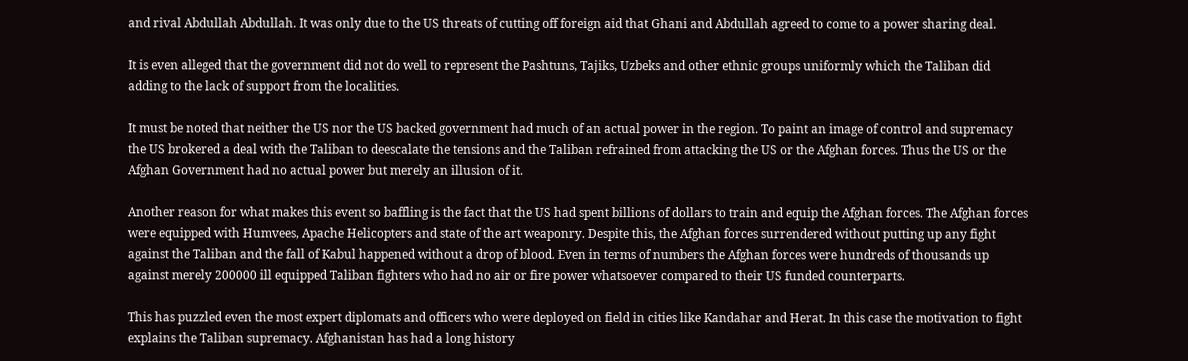and rival Abdullah Abdullah. It was only due to the US threats of cutting off foreign aid that Ghani and Abdullah agreed to come to a power sharing deal.

It is even alleged that the government did not do well to represent the Pashtuns, Tajiks, Uzbeks and other ethnic groups uniformly which the Taliban did adding to the lack of support from the localities.

It must be noted that neither the US nor the US backed government had much of an actual power in the region. To paint an image of control and supremacy the US brokered a deal with the Taliban to deescalate the tensions and the Taliban refrained from attacking the US or the Afghan forces. Thus the US or the Afghan Government had no actual power but merely an illusion of it.

Another reason for what makes this event so baffling is the fact that the US had spent billions of dollars to train and equip the Afghan forces. The Afghan forces were equipped with Humvees, Apache Helicopters and state of the art weaponry. Despite this, the Afghan forces surrendered without putting up any fight against the Taliban and the fall of Kabul happened without a drop of blood. Even in terms of numbers the Afghan forces were hundreds of thousands up against merely 200000 ill equipped Taliban fighters who had no air or fire power whatsoever compared to their US funded counterparts.

This has puzzled even the most expert diplomats and officers who were deployed on field in cities like Kandahar and Herat. In this case the motivation to fight explains the Taliban supremacy. Afghanistan has had a long history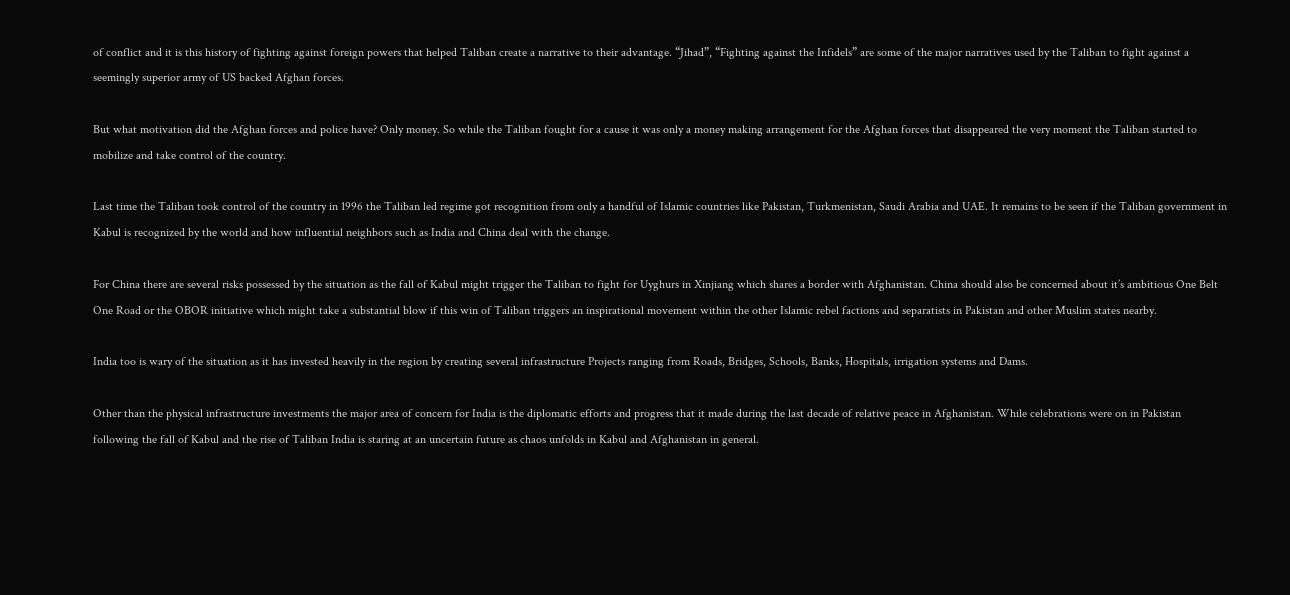of conflict and it is this history of fighting against foreign powers that helped Taliban create a narrative to their advantage. “Jihad”, “Fighting against the Infidels” are some of the major narratives used by the Taliban to fight against a seemingly superior army of US backed Afghan forces.

But what motivation did the Afghan forces and police have? Only money. So while the Taliban fought for a cause it was only a money making arrangement for the Afghan forces that disappeared the very moment the Taliban started to mobilize and take control of the country.

Last time the Taliban took control of the country in 1996 the Taliban led regime got recognition from only a handful of Islamic countries like Pakistan, Turkmenistan, Saudi Arabia and UAE. It remains to be seen if the Taliban government in Kabul is recognized by the world and how influential neighbors such as India and China deal with the change.

For China there are several risks possessed by the situation as the fall of Kabul might trigger the Taliban to fight for Uyghurs in Xinjiang which shares a border with Afghanistan. China should also be concerned about it’s ambitious One Belt One Road or the OBOR initiative which might take a substantial blow if this win of Taliban triggers an inspirational movement within the other Islamic rebel factions and separatists in Pakistan and other Muslim states nearby.

India too is wary of the situation as it has invested heavily in the region by creating several infrastructure Projects ranging from Roads, Bridges, Schools, Banks, Hospitals, irrigation systems and Dams.

Other than the physical infrastructure investments the major area of concern for India is the diplomatic efforts and progress that it made during the last decade of relative peace in Afghanistan. While celebrations were on in Pakistan following the fall of Kabul and the rise of Taliban India is staring at an uncertain future as chaos unfolds in Kabul and Afghanistan in general.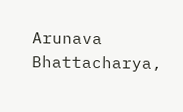Arunava Bhattacharya,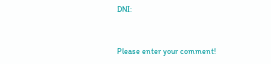DNI:


Please enter your comment!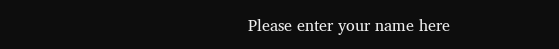Please enter your name here